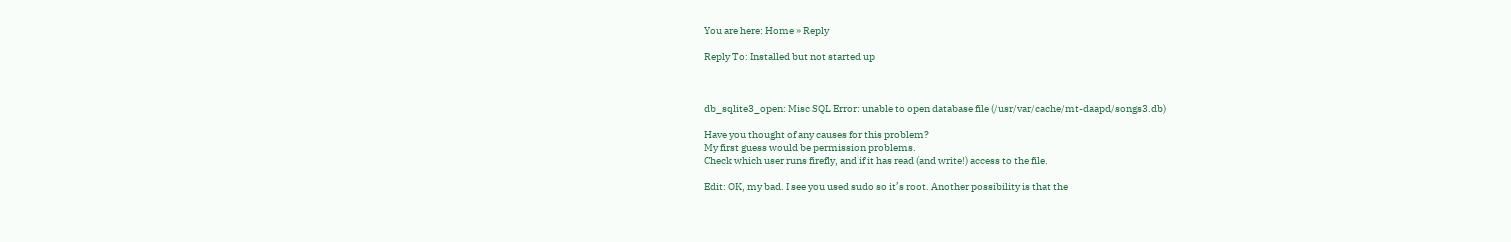You are here: Home » Reply

Reply To: Installed but not started up



db_sqlite3_open: Misc SQL Error: unable to open database file (/usr/var/cache/mt-daapd/songs3.db)

Have you thought of any causes for this problem?
My first guess would be permission problems.
Check which user runs firefly, and if it has read (and write!) access to the file.

Edit: OK, my bad. I see you used sudo so it’s root. Another possibility is that the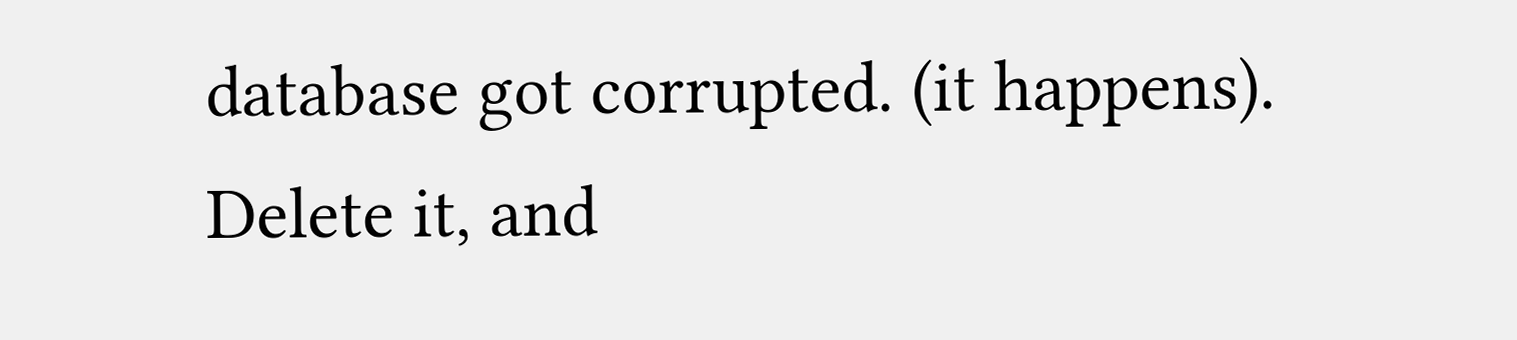database got corrupted. (it happens).
Delete it, and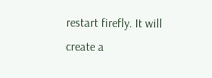restart firefly. It will create a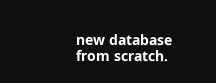new database from scratch.